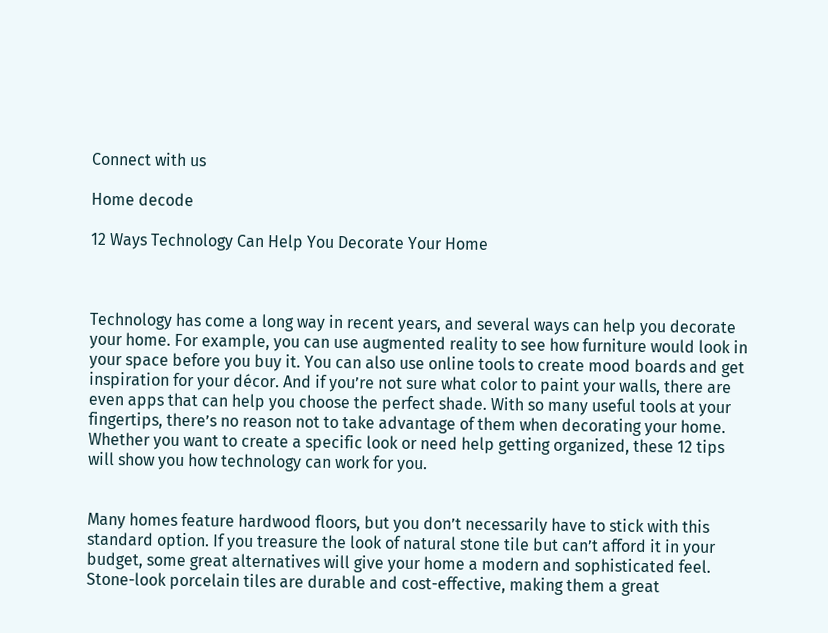Connect with us

Home decode

12 Ways Technology Can Help You Decorate Your Home



Technology has come a long way in recent years, and several ways can help you decorate your home. For example, you can use augmented reality to see how furniture would look in your space before you buy it. You can also use online tools to create mood boards and get inspiration for your décor. And if you’re not sure what color to paint your walls, there are even apps that can help you choose the perfect shade. With so many useful tools at your fingertips, there’s no reason not to take advantage of them when decorating your home. Whether you want to create a specific look or need help getting organized, these 12 tips will show you how technology can work for you.


Many homes feature hardwood floors, but you don’t necessarily have to stick with this standard option. If you treasure the look of natural stone tile but can’t afford it in your budget, some great alternatives will give your home a modern and sophisticated feel. Stone-look porcelain tiles are durable and cost-effective, making them a great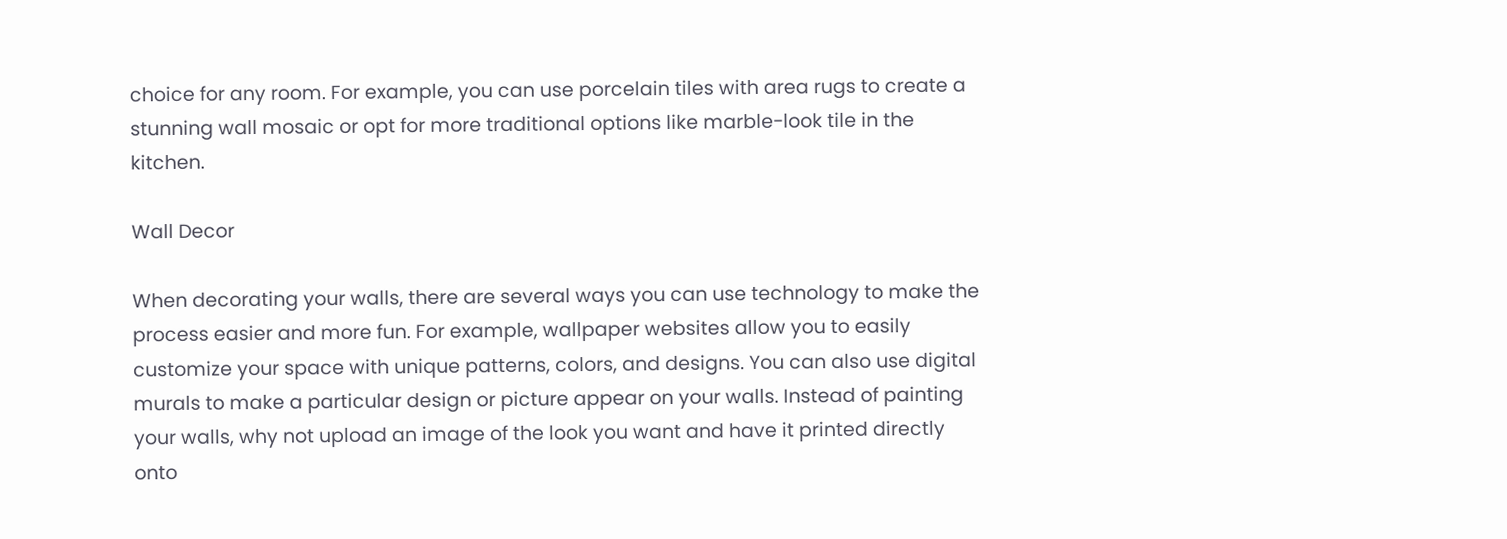choice for any room. For example, you can use porcelain tiles with area rugs to create a stunning wall mosaic or opt for more traditional options like marble-look tile in the kitchen.

Wall Decor

When decorating your walls, there are several ways you can use technology to make the process easier and more fun. For example, wallpaper websites allow you to easily customize your space with unique patterns, colors, and designs. You can also use digital murals to make a particular design or picture appear on your walls. Instead of painting your walls, why not upload an image of the look you want and have it printed directly onto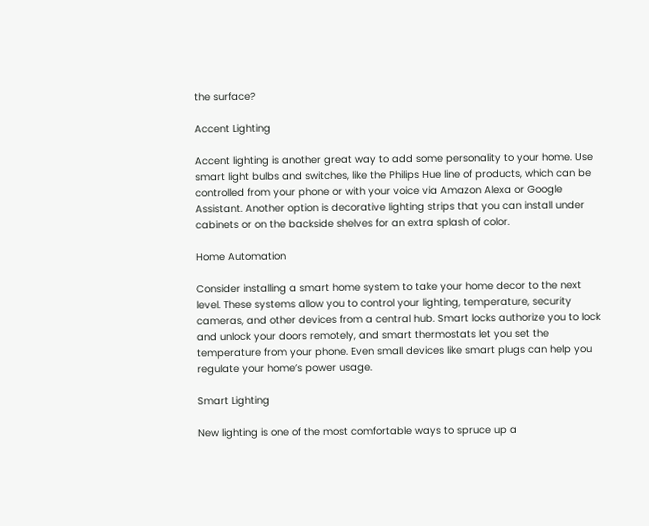the surface?

Accent Lighting

Accent lighting is another great way to add some personality to your home. Use smart light bulbs and switches, like the Philips Hue line of products, which can be controlled from your phone or with your voice via Amazon Alexa or Google Assistant. Another option is decorative lighting strips that you can install under cabinets or on the backside shelves for an extra splash of color.

Home Automation

Consider installing a smart home system to take your home decor to the next level. These systems allow you to control your lighting, temperature, security cameras, and other devices from a central hub. Smart locks authorize you to lock and unlock your doors remotely, and smart thermostats let you set the temperature from your phone. Even small devices like smart plugs can help you regulate your home’s power usage.

Smart Lighting

New lighting is one of the most comfortable ways to spruce up a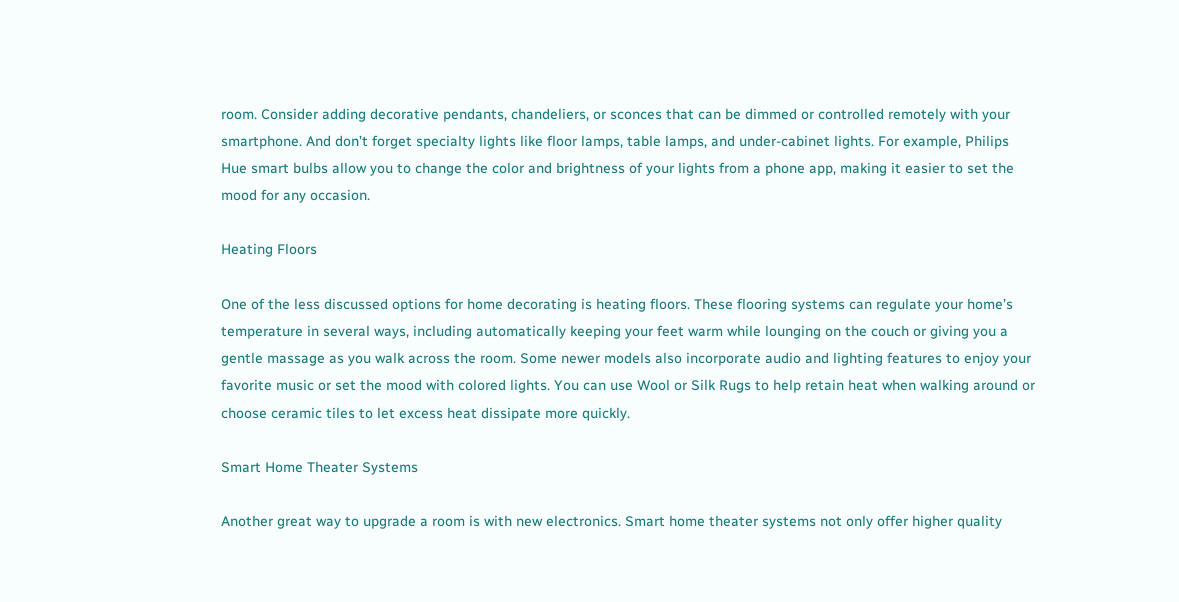room. Consider adding decorative pendants, chandeliers, or sconces that can be dimmed or controlled remotely with your smartphone. And don’t forget specialty lights like floor lamps, table lamps, and under-cabinet lights. For example, Philips Hue smart bulbs allow you to change the color and brightness of your lights from a phone app, making it easier to set the mood for any occasion.

Heating Floors

One of the less discussed options for home decorating is heating floors. These flooring systems can regulate your home’s temperature in several ways, including automatically keeping your feet warm while lounging on the couch or giving you a gentle massage as you walk across the room. Some newer models also incorporate audio and lighting features to enjoy your favorite music or set the mood with colored lights. You can use Wool or Silk Rugs to help retain heat when walking around or choose ceramic tiles to let excess heat dissipate more quickly.

Smart Home Theater Systems

Another great way to upgrade a room is with new electronics. Smart home theater systems not only offer higher quality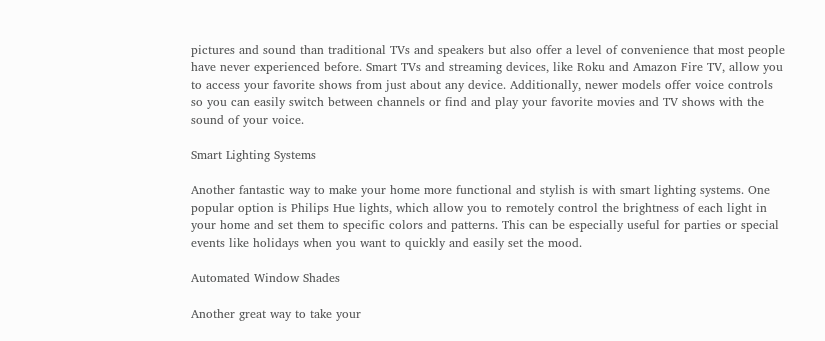pictures and sound than traditional TVs and speakers but also offer a level of convenience that most people have never experienced before. Smart TVs and streaming devices, like Roku and Amazon Fire TV, allow you to access your favorite shows from just about any device. Additionally, newer models offer voice controls so you can easily switch between channels or find and play your favorite movies and TV shows with the sound of your voice.

Smart Lighting Systems

Another fantastic way to make your home more functional and stylish is with smart lighting systems. One popular option is Philips Hue lights, which allow you to remotely control the brightness of each light in your home and set them to specific colors and patterns. This can be especially useful for parties or special events like holidays when you want to quickly and easily set the mood.

Automated Window Shades

Another great way to take your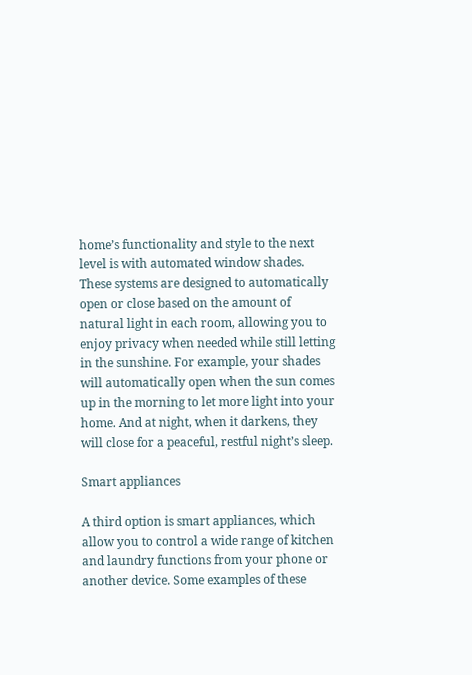home’s functionality and style to the next level is with automated window shades. These systems are designed to automatically open or close based on the amount of natural light in each room, allowing you to enjoy privacy when needed while still letting in the sunshine. For example, your shades will automatically open when the sun comes up in the morning to let more light into your home. And at night, when it darkens, they will close for a peaceful, restful night’s sleep.

Smart appliances

A third option is smart appliances, which allow you to control a wide range of kitchen and laundry functions from your phone or another device. Some examples of these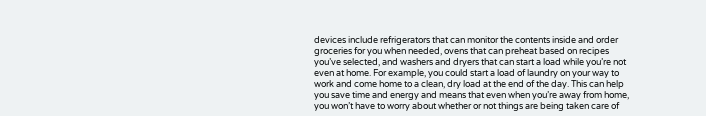devices include refrigerators that can monitor the contents inside and order groceries for you when needed, ovens that can preheat based on recipes you’ve selected, and washers and dryers that can start a load while you’re not even at home. For example, you could start a load of laundry on your way to work and come home to a clean, dry load at the end of the day. This can help you save time and energy and means that even when you’re away from home, you won’t have to worry about whether or not things are being taken care of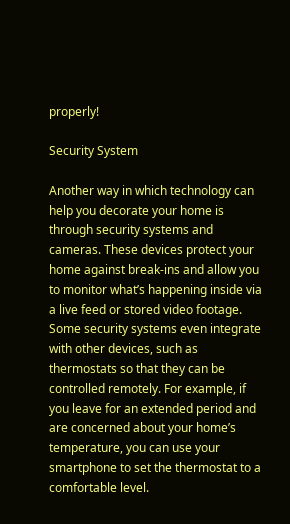properly!

Security System

Another way in which technology can help you decorate your home is through security systems and cameras. These devices protect your home against break-ins and allow you to monitor what’s happening inside via a live feed or stored video footage. Some security systems even integrate with other devices, such as thermostats so that they can be controlled remotely. For example, if you leave for an extended period and are concerned about your home’s temperature, you can use your smartphone to set the thermostat to a comfortable level.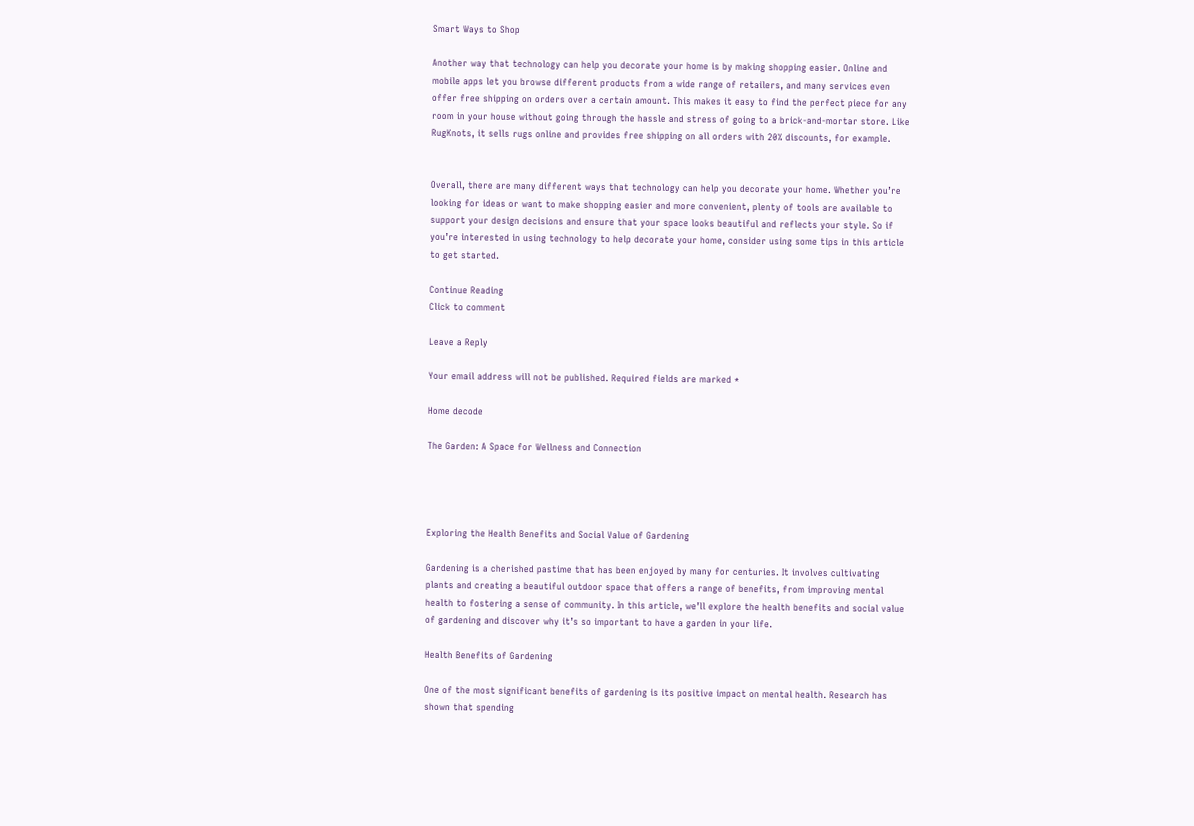Smart Ways to Shop

Another way that technology can help you decorate your home is by making shopping easier. Online and mobile apps let you browse different products from a wide range of retailers, and many services even offer free shipping on orders over a certain amount. This makes it easy to find the perfect piece for any room in your house without going through the hassle and stress of going to a brick-and-mortar store. Like RugKnots, it sells rugs online and provides free shipping on all orders with 20% discounts, for example.


Overall, there are many different ways that technology can help you decorate your home. Whether you’re looking for ideas or want to make shopping easier and more convenient, plenty of tools are available to support your design decisions and ensure that your space looks beautiful and reflects your style. So if you’re interested in using technology to help decorate your home, consider using some tips in this article to get started.

Continue Reading
Click to comment

Leave a Reply

Your email address will not be published. Required fields are marked *

Home decode

The Garden: A Space for Wellness and Connection




Exploring the Health Benefits and Social Value of Gardening

Gardening is a cherished pastime that has been enjoyed by many for centuries. It involves cultivating plants and creating a beautiful outdoor space that offers a range of benefits, from improving mental health to fostering a sense of community. In this article, we’ll explore the health benefits and social value of gardening and discover why it’s so important to have a garden in your life.

Health Benefits of Gardening

One of the most significant benefits of gardening is its positive impact on mental health. Research has shown that spending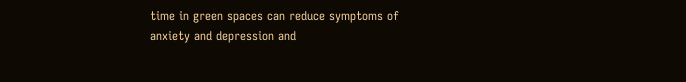time in green spaces can reduce symptoms of anxiety and depression and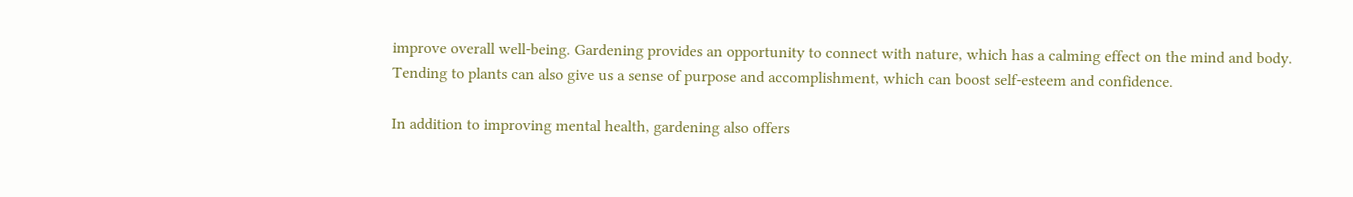improve overall well-being. Gardening provides an opportunity to connect with nature, which has a calming effect on the mind and body. Tending to plants can also give us a sense of purpose and accomplishment, which can boost self-esteem and confidence.

In addition to improving mental health, gardening also offers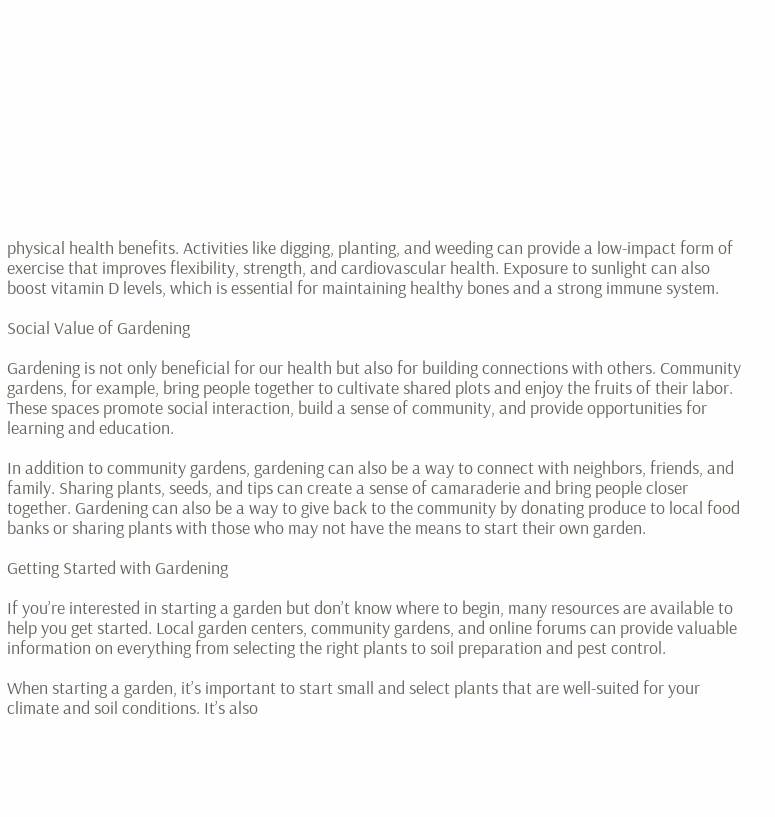physical health benefits. Activities like digging, planting, and weeding can provide a low-impact form of exercise that improves flexibility, strength, and cardiovascular health. Exposure to sunlight can also boost vitamin D levels, which is essential for maintaining healthy bones and a strong immune system.

Social Value of Gardening

Gardening is not only beneficial for our health but also for building connections with others. Community gardens, for example, bring people together to cultivate shared plots and enjoy the fruits of their labor. These spaces promote social interaction, build a sense of community, and provide opportunities for learning and education.

In addition to community gardens, gardening can also be a way to connect with neighbors, friends, and family. Sharing plants, seeds, and tips can create a sense of camaraderie and bring people closer together. Gardening can also be a way to give back to the community by donating produce to local food banks or sharing plants with those who may not have the means to start their own garden.

Getting Started with Gardening

If you’re interested in starting a garden but don’t know where to begin, many resources are available to help you get started. Local garden centers, community gardens, and online forums can provide valuable information on everything from selecting the right plants to soil preparation and pest control.

When starting a garden, it’s important to start small and select plants that are well-suited for your climate and soil conditions. It’s also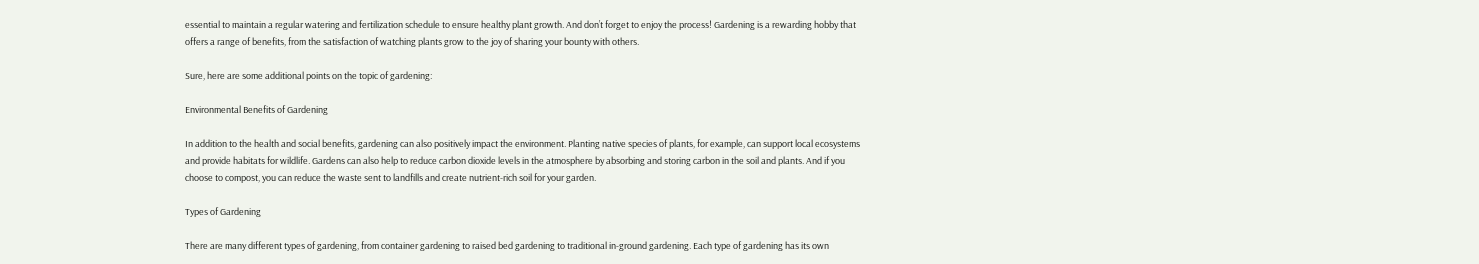essential to maintain a regular watering and fertilization schedule to ensure healthy plant growth. And don’t forget to enjoy the process! Gardening is a rewarding hobby that offers a range of benefits, from the satisfaction of watching plants grow to the joy of sharing your bounty with others.

Sure, here are some additional points on the topic of gardening:

Environmental Benefits of Gardening

In addition to the health and social benefits, gardening can also positively impact the environment. Planting native species of plants, for example, can support local ecosystems and provide habitats for wildlife. Gardens can also help to reduce carbon dioxide levels in the atmosphere by absorbing and storing carbon in the soil and plants. And if you choose to compost, you can reduce the waste sent to landfills and create nutrient-rich soil for your garden.

Types of Gardening

There are many different types of gardening, from container gardening to raised bed gardening to traditional in-ground gardening. Each type of gardening has its own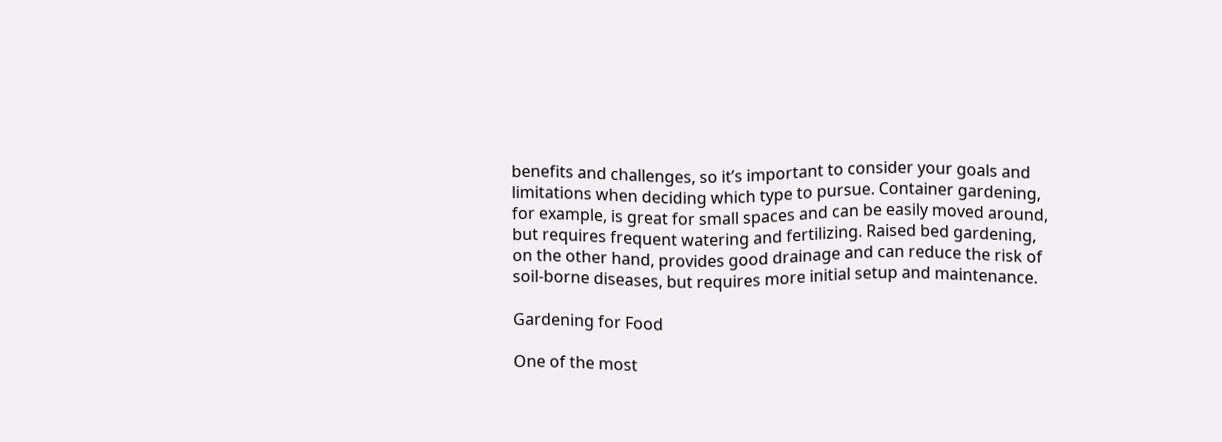benefits and challenges, so it’s important to consider your goals and limitations when deciding which type to pursue. Container gardening, for example, is great for small spaces and can be easily moved around, but requires frequent watering and fertilizing. Raised bed gardening, on the other hand, provides good drainage and can reduce the risk of soil-borne diseases, but requires more initial setup and maintenance.

Gardening for Food

One of the most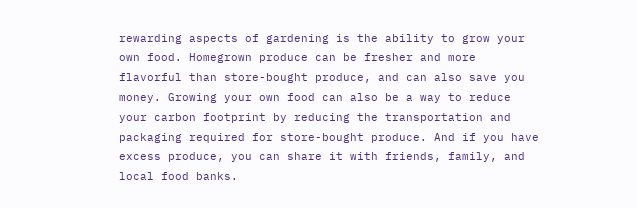rewarding aspects of gardening is the ability to grow your own food. Homegrown produce can be fresher and more flavorful than store-bought produce, and can also save you money. Growing your own food can also be a way to reduce your carbon footprint by reducing the transportation and packaging required for store-bought produce. And if you have excess produce, you can share it with friends, family, and local food banks.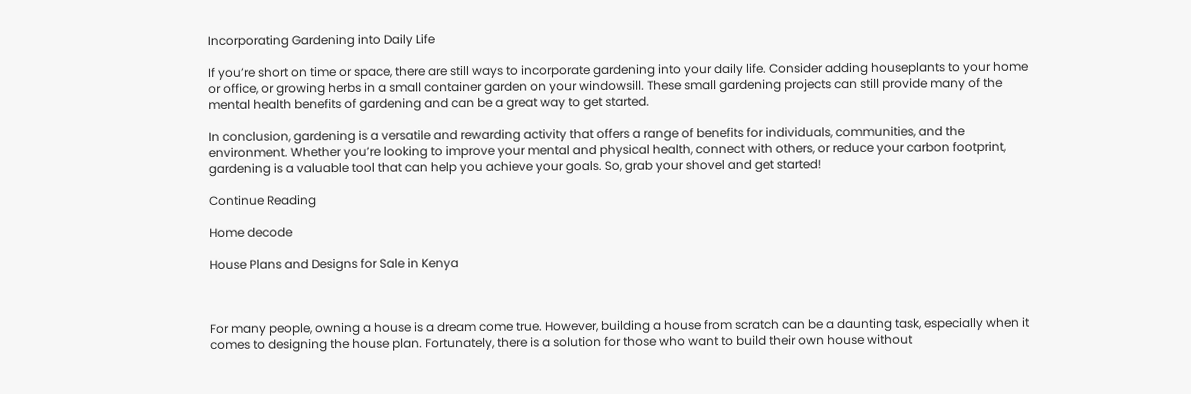Incorporating Gardening into Daily Life

If you’re short on time or space, there are still ways to incorporate gardening into your daily life. Consider adding houseplants to your home or office, or growing herbs in a small container garden on your windowsill. These small gardening projects can still provide many of the mental health benefits of gardening and can be a great way to get started.

In conclusion, gardening is a versatile and rewarding activity that offers a range of benefits for individuals, communities, and the environment. Whether you’re looking to improve your mental and physical health, connect with others, or reduce your carbon footprint, gardening is a valuable tool that can help you achieve your goals. So, grab your shovel and get started!

Continue Reading

Home decode

House Plans and Designs for Sale in Kenya



For many people, owning a house is a dream come true. However, building a house from scratch can be a daunting task, especially when it comes to designing the house plan. Fortunately, there is a solution for those who want to build their own house without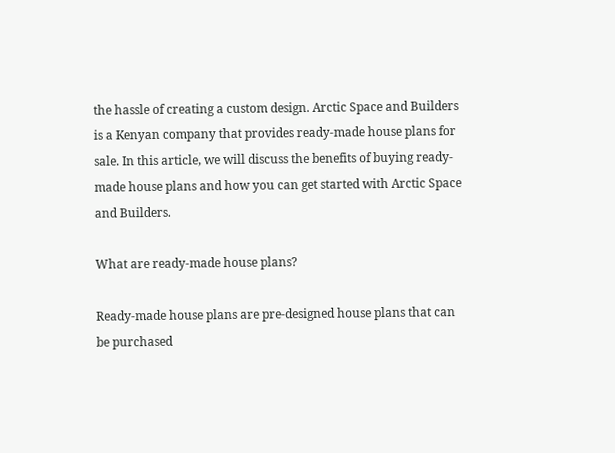the hassle of creating a custom design. Arctic Space and Builders is a Kenyan company that provides ready-made house plans for sale. In this article, we will discuss the benefits of buying ready-made house plans and how you can get started with Arctic Space and Builders.

What are ready-made house plans?

Ready-made house plans are pre-designed house plans that can be purchased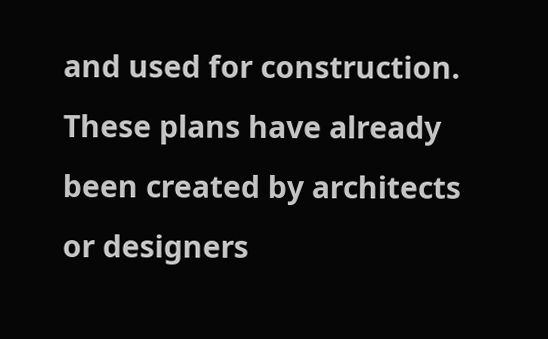and used for construction. These plans have already been created by architects or designers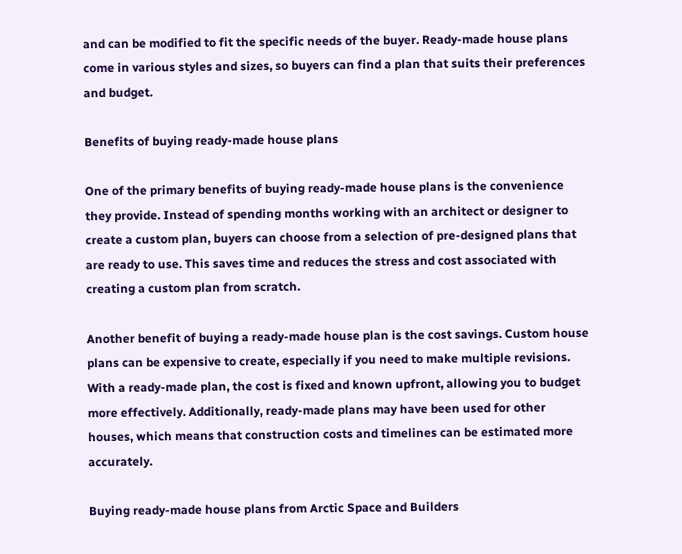and can be modified to fit the specific needs of the buyer. Ready-made house plans come in various styles and sizes, so buyers can find a plan that suits their preferences and budget.

Benefits of buying ready-made house plans

One of the primary benefits of buying ready-made house plans is the convenience they provide. Instead of spending months working with an architect or designer to create a custom plan, buyers can choose from a selection of pre-designed plans that are ready to use. This saves time and reduces the stress and cost associated with creating a custom plan from scratch.

Another benefit of buying a ready-made house plan is the cost savings. Custom house plans can be expensive to create, especially if you need to make multiple revisions. With a ready-made plan, the cost is fixed and known upfront, allowing you to budget more effectively. Additionally, ready-made plans may have been used for other houses, which means that construction costs and timelines can be estimated more accurately.

Buying ready-made house plans from Arctic Space and Builders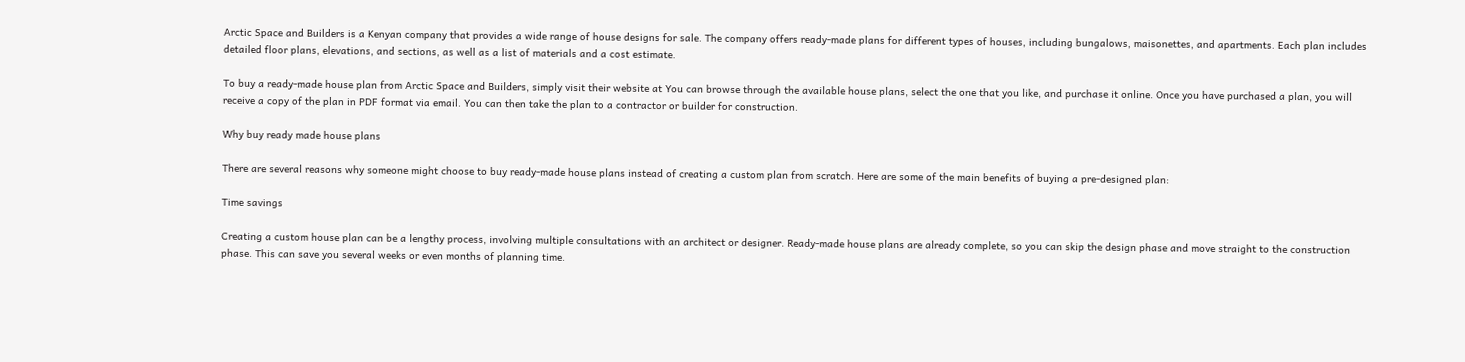Arctic Space and Builders is a Kenyan company that provides a wide range of house designs for sale. The company offers ready-made plans for different types of houses, including bungalows, maisonettes, and apartments. Each plan includes detailed floor plans, elevations, and sections, as well as a list of materials and a cost estimate.

To buy a ready-made house plan from Arctic Space and Builders, simply visit their website at You can browse through the available house plans, select the one that you like, and purchase it online. Once you have purchased a plan, you will receive a copy of the plan in PDF format via email. You can then take the plan to a contractor or builder for construction.

Why buy ready made house plans

There are several reasons why someone might choose to buy ready-made house plans instead of creating a custom plan from scratch. Here are some of the main benefits of buying a pre-designed plan:

Time savings

Creating a custom house plan can be a lengthy process, involving multiple consultations with an architect or designer. Ready-made house plans are already complete, so you can skip the design phase and move straight to the construction phase. This can save you several weeks or even months of planning time.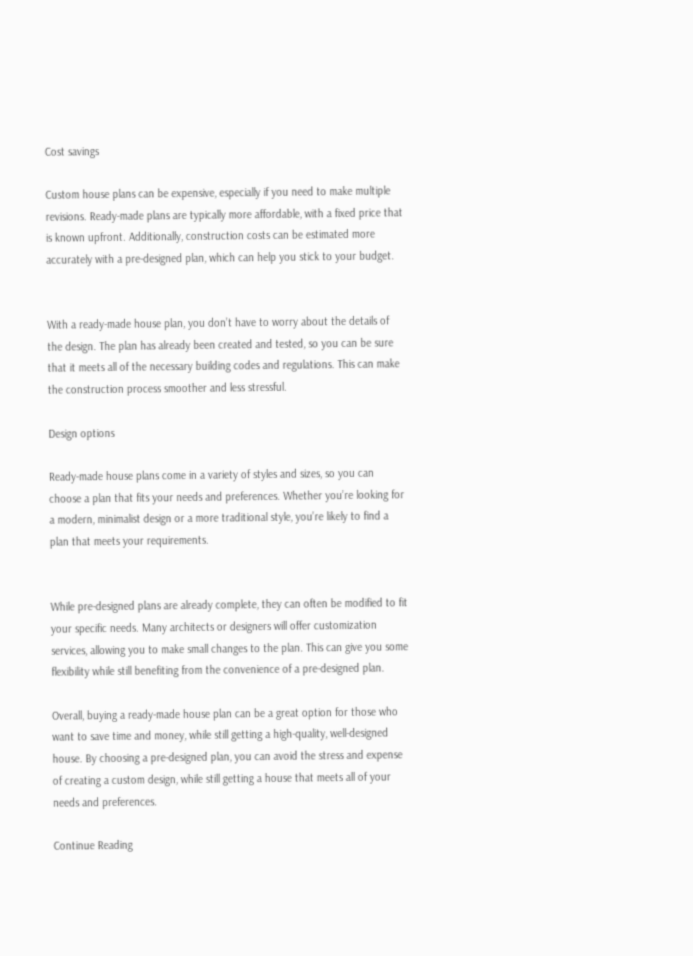Cost savings

Custom house plans can be expensive, especially if you need to make multiple revisions. Ready-made plans are typically more affordable, with a fixed price that is known upfront. Additionally, construction costs can be estimated more accurately with a pre-designed plan, which can help you stick to your budget.


With a ready-made house plan, you don’t have to worry about the details of the design. The plan has already been created and tested, so you can be sure that it meets all of the necessary building codes and regulations. This can make the construction process smoother and less stressful.

Design options

Ready-made house plans come in a variety of styles and sizes, so you can choose a plan that fits your needs and preferences. Whether you’re looking for a modern, minimalist design or a more traditional style, you’re likely to find a plan that meets your requirements.


While pre-designed plans are already complete, they can often be modified to fit your specific needs. Many architects or designers will offer customization services, allowing you to make small changes to the plan. This can give you some flexibility while still benefiting from the convenience of a pre-designed plan.

Overall, buying a ready-made house plan can be a great option for those who want to save time and money, while still getting a high-quality, well-designed house. By choosing a pre-designed plan, you can avoid the stress and expense of creating a custom design, while still getting a house that meets all of your needs and preferences.

Continue Reading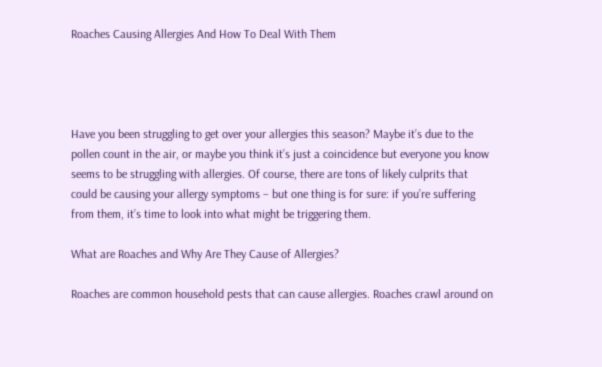Roaches Causing Allergies And How To Deal With Them




Have you been struggling to get over your allergies this season? Maybe it’s due to the pollen count in the air, or maybe you think it’s just a coincidence but everyone you know seems to be struggling with allergies. Of course, there are tons of likely culprits that could be causing your allergy symptoms – but one thing is for sure: if you’re suffering from them, it’s time to look into what might be triggering them.

What are Roaches and Why Are They Cause of Allergies?

Roaches are common household pests that can cause allergies. Roaches crawl around on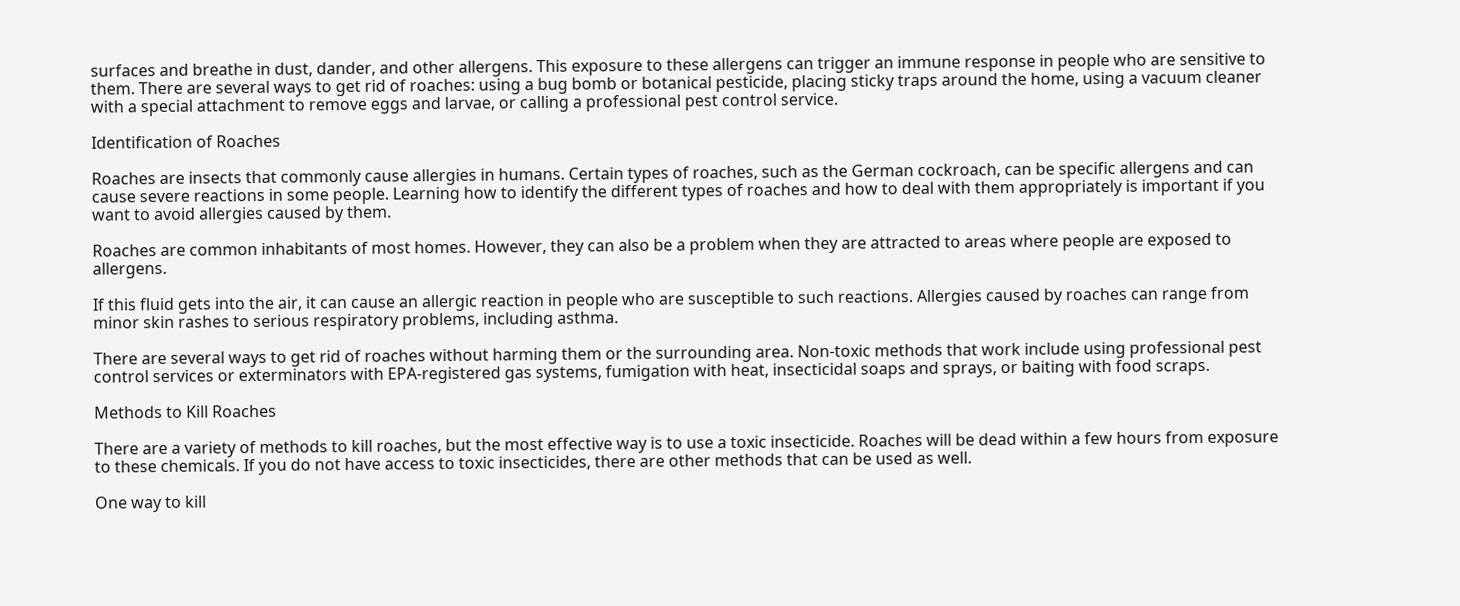surfaces and breathe in dust, dander, and other allergens. This exposure to these allergens can trigger an immune response in people who are sensitive to them. There are several ways to get rid of roaches: using a bug bomb or botanical pesticide, placing sticky traps around the home, using a vacuum cleaner with a special attachment to remove eggs and larvae, or calling a professional pest control service.

Identification of Roaches

Roaches are insects that commonly cause allergies in humans. Certain types of roaches, such as the German cockroach, can be specific allergens and can cause severe reactions in some people. Learning how to identify the different types of roaches and how to deal with them appropriately is important if you want to avoid allergies caused by them.

Roaches are common inhabitants of most homes. However, they can also be a problem when they are attracted to areas where people are exposed to allergens.

If this fluid gets into the air, it can cause an allergic reaction in people who are susceptible to such reactions. Allergies caused by roaches can range from minor skin rashes to serious respiratory problems, including asthma.

There are several ways to get rid of roaches without harming them or the surrounding area. Non-toxic methods that work include using professional pest control services or exterminators with EPA-registered gas systems, fumigation with heat, insecticidal soaps and sprays, or baiting with food scraps.

Methods to Kill Roaches

There are a variety of methods to kill roaches, but the most effective way is to use a toxic insecticide. Roaches will be dead within a few hours from exposure to these chemicals. If you do not have access to toxic insecticides, there are other methods that can be used as well.

One way to kill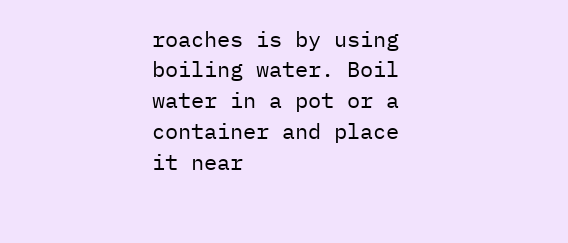roaches is by using boiling water. Boil water in a pot or a container and place it near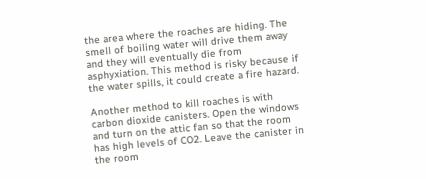the area where the roaches are hiding. The smell of boiling water will drive them away and they will eventually die from asphyxiation. This method is risky because if the water spills, it could create a fire hazard.

Another method to kill roaches is with carbon dioxide canisters. Open the windows and turn on the attic fan so that the room has high levels of CO2. Leave the canister in the room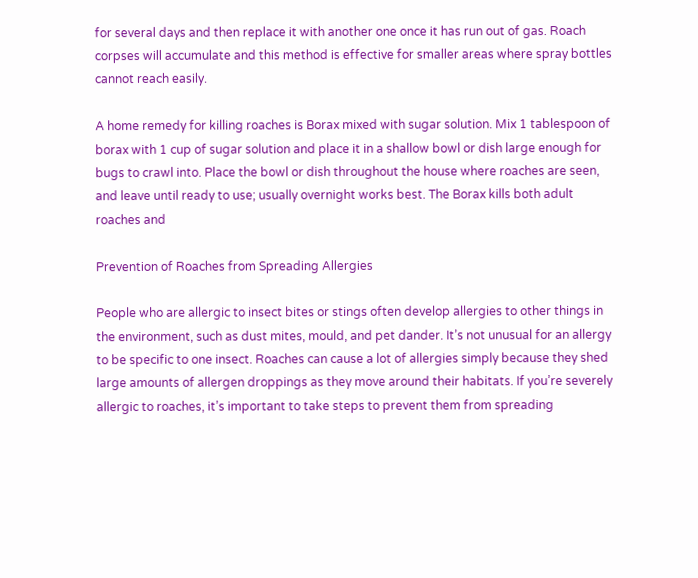for several days and then replace it with another one once it has run out of gas. Roach corpses will accumulate and this method is effective for smaller areas where spray bottles cannot reach easily.

A home remedy for killing roaches is Borax mixed with sugar solution. Mix 1 tablespoon of borax with 1 cup of sugar solution and place it in a shallow bowl or dish large enough for bugs to crawl into. Place the bowl or dish throughout the house where roaches are seen, and leave until ready to use; usually overnight works best. The Borax kills both adult roaches and

Prevention of Roaches from Spreading Allergies

People who are allergic to insect bites or stings often develop allergies to other things in the environment, such as dust mites, mould, and pet dander. It’s not unusual for an allergy to be specific to one insect. Roaches can cause a lot of allergies simply because they shed large amounts of allergen droppings as they move around their habitats. If you’re severely allergic to roaches, it’s important to take steps to prevent them from spreading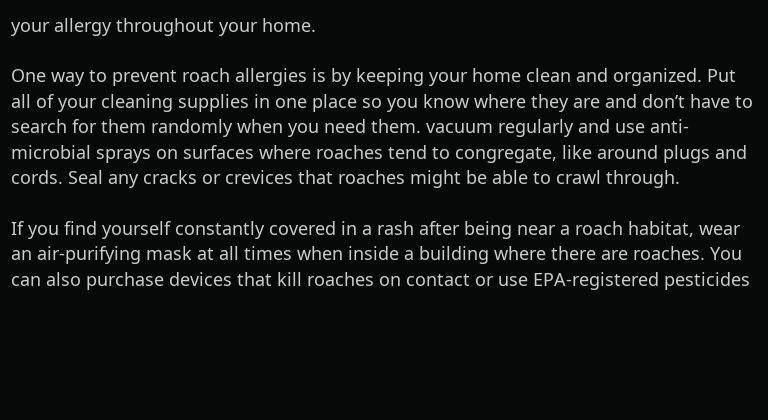your allergy throughout your home.

One way to prevent roach allergies is by keeping your home clean and organized. Put all of your cleaning supplies in one place so you know where they are and don’t have to search for them randomly when you need them. vacuum regularly and use anti-microbial sprays on surfaces where roaches tend to congregate, like around plugs and cords. Seal any cracks or crevices that roaches might be able to crawl through.

If you find yourself constantly covered in a rash after being near a roach habitat, wear an air-purifying mask at all times when inside a building where there are roaches. You can also purchase devices that kill roaches on contact or use EPA-registered pesticides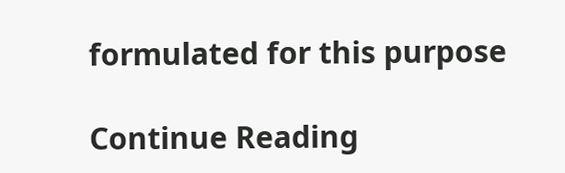formulated for this purpose

Continue Reading